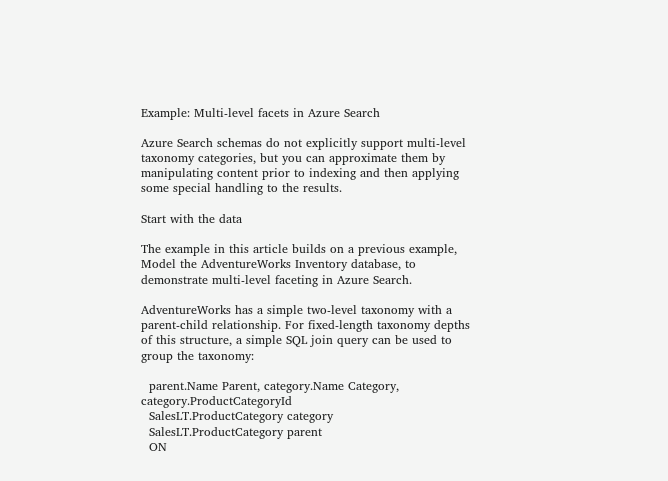Example: Multi-level facets in Azure Search

Azure Search schemas do not explicitly support multi-level taxonomy categories, but you can approximate them by manipulating content prior to indexing and then applying some special handling to the results.

Start with the data

The example in this article builds on a previous example, Model the AdventureWorks Inventory database, to demonstrate multi-level faceting in Azure Search.

AdventureWorks has a simple two-level taxonomy with a parent-child relationship. For fixed-length taxonomy depths of this structure, a simple SQL join query can be used to group the taxonomy:

  parent.Name Parent, category.Name Category, category.ProductCategoryId
  SalesLT.ProductCategory category
  SalesLT.ProductCategory parent
  ON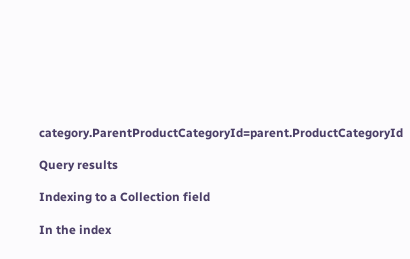category.ParentProductCategoryId=parent.ProductCategoryId

Query results

Indexing to a Collection field

In the index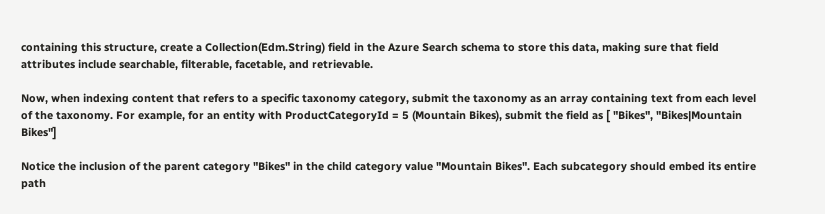containing this structure, create a Collection(Edm.String) field in the Azure Search schema to store this data, making sure that field attributes include searchable, filterable, facetable, and retrievable.

Now, when indexing content that refers to a specific taxonomy category, submit the taxonomy as an array containing text from each level of the taxonomy. For example, for an entity with ProductCategoryId = 5 (Mountain Bikes), submit the field as [ "Bikes", "Bikes|Mountain Bikes"]

Notice the inclusion of the parent category "Bikes" in the child category value "Mountain Bikes". Each subcategory should embed its entire path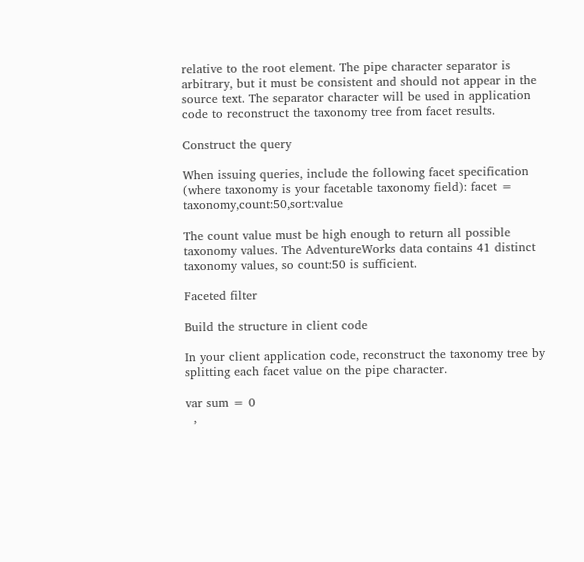relative to the root element. The pipe character separator is arbitrary, but it must be consistent and should not appear in the source text. The separator character will be used in application code to reconstruct the taxonomy tree from facet results.

Construct the query

When issuing queries, include the following facet specification (where taxonomy is your facetable taxonomy field): facet = taxonomy,count:50,sort:value

The count value must be high enough to return all possible taxonomy values. The AdventureWorks data contains 41 distinct taxonomy values, so count:50 is sufficient.

Faceted filter

Build the structure in client code

In your client application code, reconstruct the taxonomy tree by splitting each facet value on the pipe character.

var sum = 0
  ,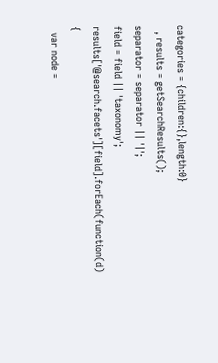categories = {children:{},length:0}
  , results = getSearchResults();
separator = separator || '|';
field = field || 'taxonomy';
results['@search.facets'][field].forEach(function(d) {
  var node =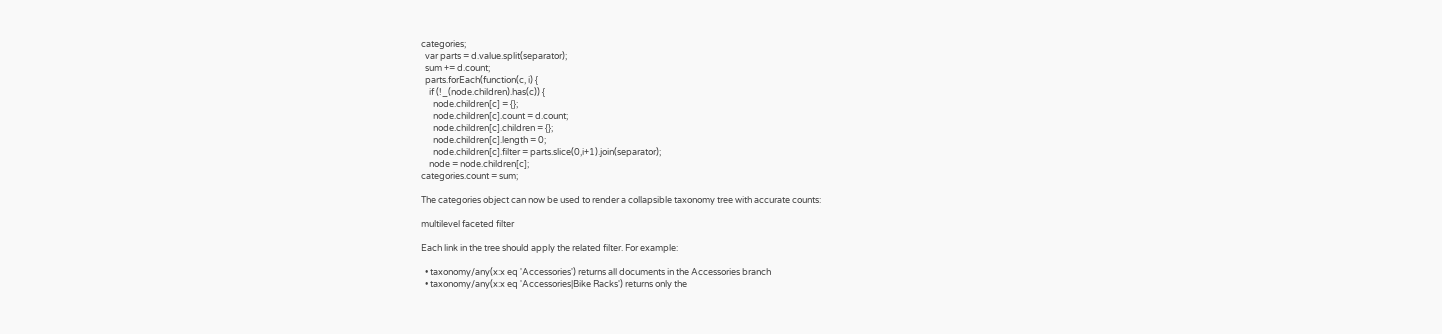categories;
  var parts = d.value.split(separator);
  sum += d.count;
  parts.forEach(function(c, i) {
    if (!_(node.children).has(c)) {
      node.children[c] = {};
      node.children[c].count = d.count;
      node.children[c].children = {};
      node.children[c].length = 0;
      node.children[c].filter = parts.slice(0,i+1).join(separator);
    node = node.children[c];
categories.count = sum;

The categories object can now be used to render a collapsible taxonomy tree with accurate counts:

multilevel faceted filter

Each link in the tree should apply the related filter. For example:

  • taxonomy/any(x:x eq 'Accessories') returns all documents in the Accessories branch
  • taxonomy/any(x:x eq 'Accessories|Bike Racks') returns only the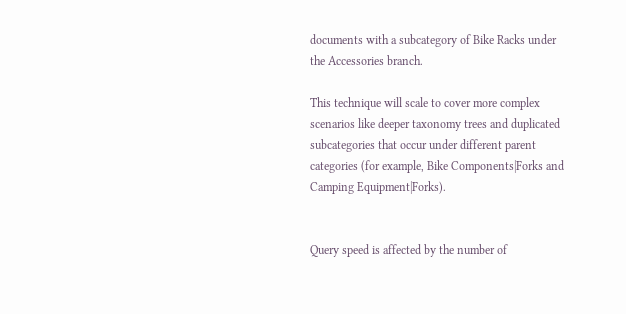documents with a subcategory of Bike Racks under the Accessories branch.

This technique will scale to cover more complex scenarios like deeper taxonomy trees and duplicated subcategories that occur under different parent categories (for example, Bike Components|Forks and Camping Equipment|Forks).


Query speed is affected by the number of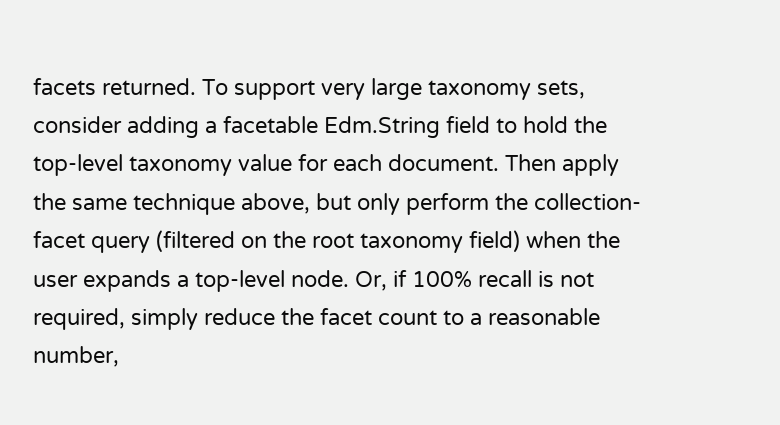facets returned. To support very large taxonomy sets, consider adding a facetable Edm.String field to hold the top-level taxonomy value for each document. Then apply the same technique above, but only perform the collection-facet query (filtered on the root taxonomy field) when the user expands a top-level node. Or, if 100% recall is not required, simply reduce the facet count to a reasonable number,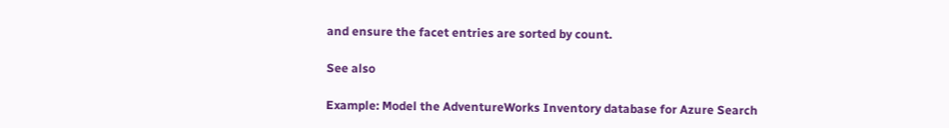and ensure the facet entries are sorted by count.

See also

Example: Model the AdventureWorks Inventory database for Azure Search